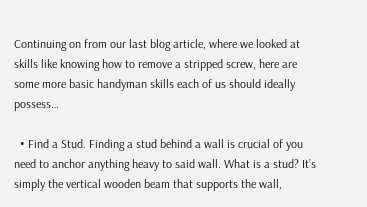Continuing on from our last blog article, where we looked at skills like knowing how to remove a stripped screw, here are some more basic handyman skills each of us should ideally possess…

  • Find a Stud. Finding a stud behind a wall is crucial of you need to anchor anything heavy to said wall. What is a stud? It’s simply the vertical wooden beam that supports the wall,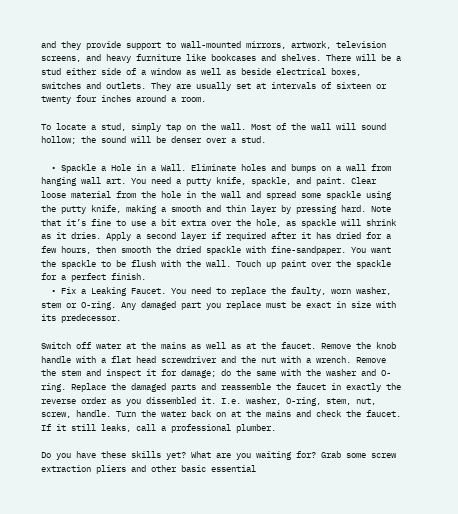and they provide support to wall-mounted mirrors, artwork, television screens, and heavy furniture like bookcases and shelves. There will be a stud either side of a window as well as beside electrical boxes, switches and outlets. They are usually set at intervals of sixteen or twenty four inches around a room.

To locate a stud, simply tap on the wall. Most of the wall will sound hollow; the sound will be denser over a stud.

  • Spackle a Hole in a Wall. Eliminate holes and bumps on a wall from hanging wall art. You need a putty knife, spackle, and paint. Clear loose material from the hole in the wall and spread some spackle using the putty knife, making a smooth and thin layer by pressing hard. Note that it’s fine to use a bit extra over the hole, as spackle will shrink as it dries. Apply a second layer if required after it has dried for a few hours, then smooth the dried spackle with fine-sandpaper. You want the spackle to be flush with the wall. Touch up paint over the spackle for a perfect finish.
  • Fix a Leaking Faucet. You need to replace the faulty, worn washer, stem or O-ring. Any damaged part you replace must be exact in size with its predecessor.

Switch off water at the mains as well as at the faucet. Remove the knob handle with a flat head screwdriver and the nut with a wrench. Remove the stem and inspect it for damage; do the same with the washer and O-ring. Replace the damaged parts and reassemble the faucet in exactly the reverse order as you dissembled it. I.e. washer, O-ring, stem, nut, screw, handle. Turn the water back on at the mains and check the faucet. If it still leaks, call a professional plumber.

Do you have these skills yet? What are you waiting for? Grab some screw extraction pliers and other basic essential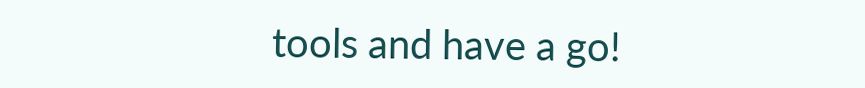tools and have a go!